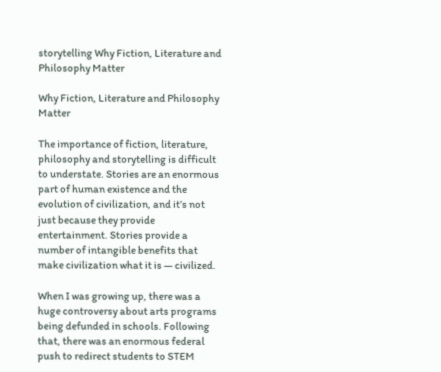storytelling Why Fiction, Literature and Philosophy Matter

Why Fiction, Literature and Philosophy Matter

The importance of fiction, literature, philosophy and storytelling is difficult to understate. Stories are an enormous part of human existence and the evolution of civilization, and it’s not just because they provide entertainment. Stories provide a number of intangible benefits that make civilization what it is — civilized.

When I was growing up, there was a huge controversy about arts programs being defunded in schools. Following that, there was an enormous federal push to redirect students to STEM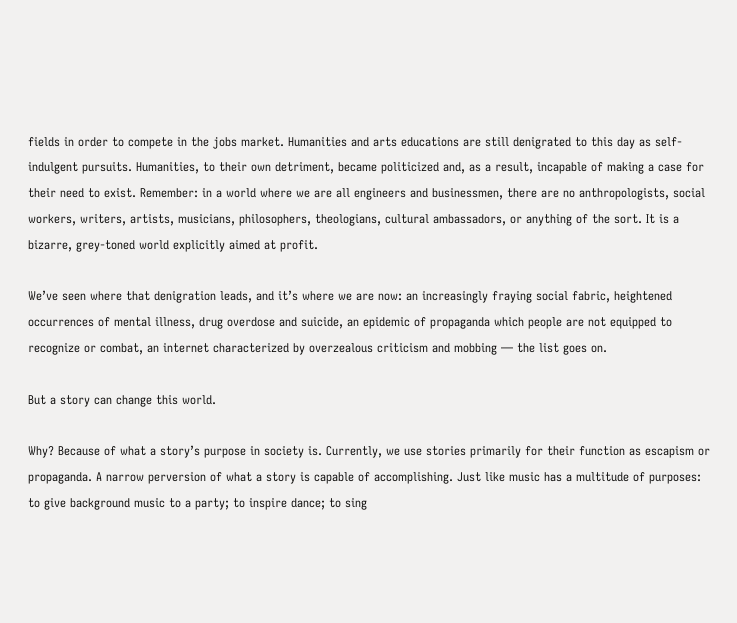fields in order to compete in the jobs market. Humanities and arts educations are still denigrated to this day as self-indulgent pursuits. Humanities, to their own detriment, became politicized and, as a result, incapable of making a case for their need to exist. Remember: in a world where we are all engineers and businessmen, there are no anthropologists, social workers, writers, artists, musicians, philosophers, theologians, cultural ambassadors, or anything of the sort. It is a bizarre, grey-toned world explicitly aimed at profit.

We’ve seen where that denigration leads, and it’s where we are now: an increasingly fraying social fabric, heightened occurrences of mental illness, drug overdose and suicide, an epidemic of propaganda which people are not equipped to recognize or combat, an internet characterized by overzealous criticism and mobbing — the list goes on.

But a story can change this world.

Why? Because of what a story’s purpose in society is. Currently, we use stories primarily for their function as escapism or propaganda. A narrow perversion of what a story is capable of accomplishing. Just like music has a multitude of purposes: to give background music to a party; to inspire dance; to sing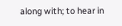along with; to hear in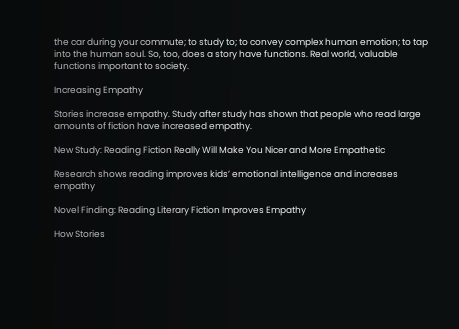the car during your commute; to study to; to convey complex human emotion; to tap into the human soul. So, too, does a story have functions. Real world, valuable functions important to society.

Increasing Empathy

Stories increase empathy. Study after study has shown that people who read large amounts of fiction have increased empathy.

New Study: Reading Fiction Really Will Make You Nicer and More Empathetic

Research shows reading improves kids’ emotional intelligence and increases empathy

Novel Finding: Reading Literary Fiction Improves Empathy

How Stories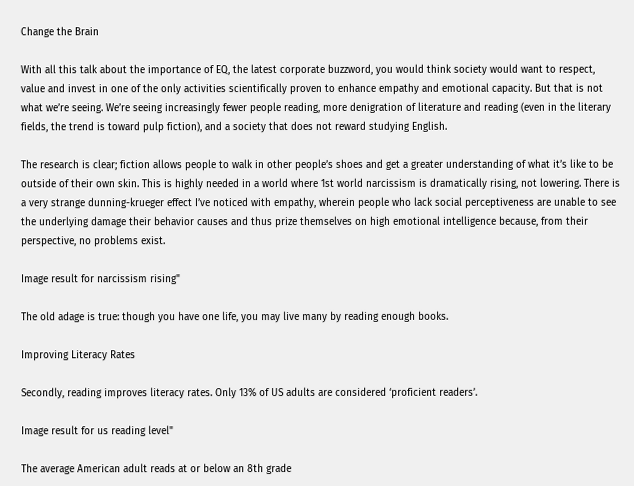Change the Brain

With all this talk about the importance of EQ, the latest corporate buzzword, you would think society would want to respect, value and invest in one of the only activities scientifically proven to enhance empathy and emotional capacity. But that is not what we’re seeing. We’re seeing increasingly fewer people reading, more denigration of literature and reading (even in the literary fields, the trend is toward pulp fiction), and a society that does not reward studying English.

The research is clear; fiction allows people to walk in other people’s shoes and get a greater understanding of what it’s like to be outside of their own skin. This is highly needed in a world where 1st world narcissism is dramatically rising, not lowering. There is a very strange dunning-krueger effect I’ve noticed with empathy, wherein people who lack social perceptiveness are unable to see the underlying damage their behavior causes and thus prize themselves on high emotional intelligence because, from their perspective, no problems exist.

Image result for narcissism rising"

The old adage is true: though you have one life, you may live many by reading enough books.

Improving Literacy Rates

Secondly, reading improves literacy rates. Only 13% of US adults are considered ‘proficient readers’.

Image result for us reading level"

The average American adult reads at or below an 8th grade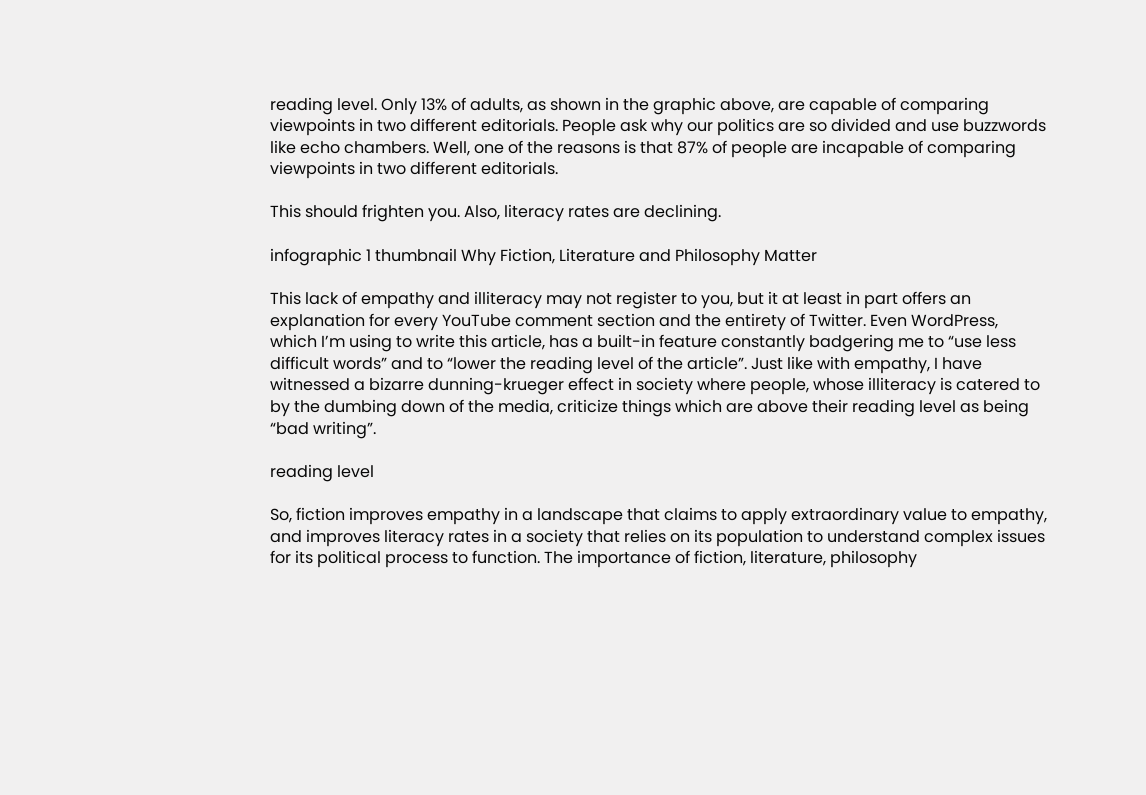reading level. Only 13% of adults, as shown in the graphic above, are capable of comparing viewpoints in two different editorials. People ask why our politics are so divided and use buzzwords like echo chambers. Well, one of the reasons is that 87% of people are incapable of comparing viewpoints in two different editorials.

This should frighten you. Also, literacy rates are declining.

infographic 1 thumbnail Why Fiction, Literature and Philosophy Matter

This lack of empathy and illiteracy may not register to you, but it at least in part offers an explanation for every YouTube comment section and the entirety of Twitter. Even WordPress, which I’m using to write this article, has a built-in feature constantly badgering me to “use less difficult words” and to “lower the reading level of the article”. Just like with empathy, I have witnessed a bizarre dunning-krueger effect in society where people, whose illiteracy is catered to by the dumbing down of the media, criticize things which are above their reading level as being “bad writing”.

reading level

So, fiction improves empathy in a landscape that claims to apply extraordinary value to empathy, and improves literacy rates in a society that relies on its population to understand complex issues for its political process to function. The importance of fiction, literature, philosophy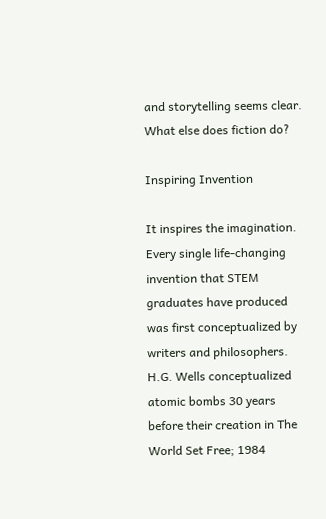and storytelling seems clear. What else does fiction do?

Inspiring Invention

It inspires the imagination. Every single life-changing invention that STEM graduates have produced was first conceptualized by writers and philosophers. H.G. Wells conceptualized atomic bombs 30 years before their creation in The World Set Free; 1984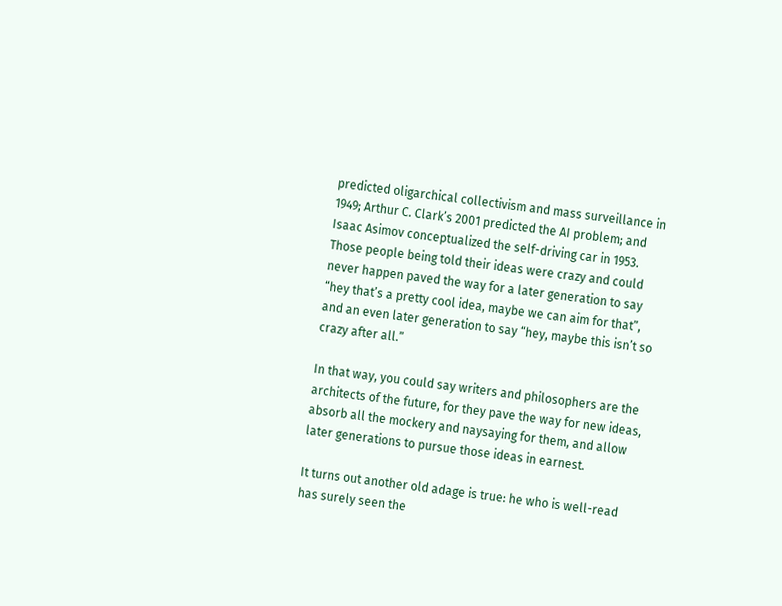predicted oligarchical collectivism and mass surveillance in 1949; Arthur C. Clark’s 2001 predicted the AI problem; and Isaac Asimov conceptualized the self-driving car in 1953. Those people being told their ideas were crazy and could never happen paved the way for a later generation to say “hey that’s a pretty cool idea, maybe we can aim for that”, and an even later generation to say “hey, maybe this isn’t so crazy after all.”

In that way, you could say writers and philosophers are the architects of the future, for they pave the way for new ideas, absorb all the mockery and naysaying for them, and allow later generations to pursue those ideas in earnest.

It turns out another old adage is true: he who is well-read has surely seen the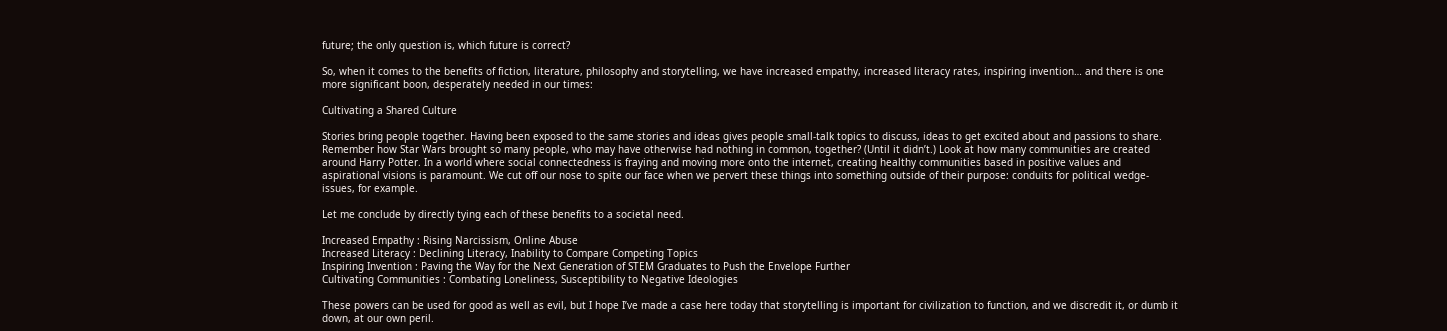future; the only question is, which future is correct?

So, when it comes to the benefits of fiction, literature, philosophy and storytelling, we have increased empathy, increased literacy rates, inspiring invention… and there is one more significant boon, desperately needed in our times:

Cultivating a Shared Culture

Stories bring people together. Having been exposed to the same stories and ideas gives people small-talk topics to discuss, ideas to get excited about and passions to share. Remember how Star Wars brought so many people, who may have otherwise had nothing in common, together? (Until it didn’t.) Look at how many communities are created around Harry Potter. In a world where social connectedness is fraying and moving more onto the internet, creating healthy communities based in positive values and aspirational visions is paramount. We cut off our nose to spite our face when we pervert these things into something outside of their purpose: conduits for political wedge-issues, for example.

Let me conclude by directly tying each of these benefits to a societal need.

Increased Empathy : Rising Narcissism, Online Abuse
Increased Literacy : Declining Literacy, Inability to Compare Competing Topics
Inspiring Invention : Paving the Way for the Next Generation of STEM Graduates to Push the Envelope Further
Cultivating Communities : Combating Loneliness, Susceptibility to Negative Ideologies

These powers can be used for good as well as evil, but I hope I’ve made a case here today that storytelling is important for civilization to function, and we discredit it, or dumb it down, at our own peril.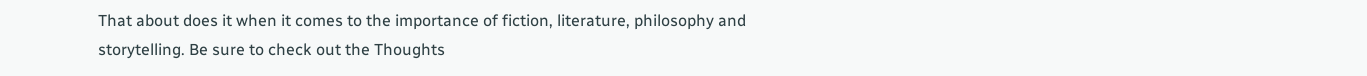That about does it when it comes to the importance of fiction, literature, philosophy and storytelling. Be sure to check out the Thoughts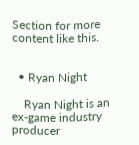Section for more content like this.


  • Ryan Night

    Ryan Night is an ex-game industry producer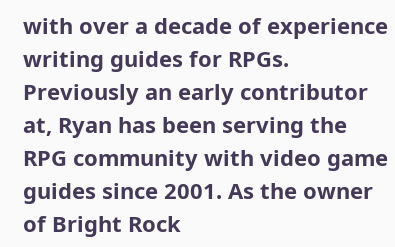with over a decade of experience writing guides for RPGs. Previously an early contributor at, Ryan has been serving the RPG community with video game guides since 2001. As the owner of Bright Rock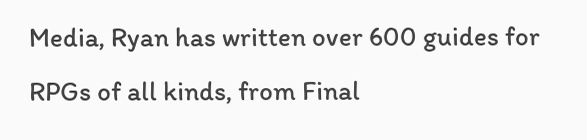Media, Ryan has written over 600 guides for RPGs of all kinds, from Final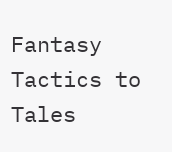Fantasy Tactics to Tales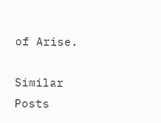of Arise.

Similar Posts